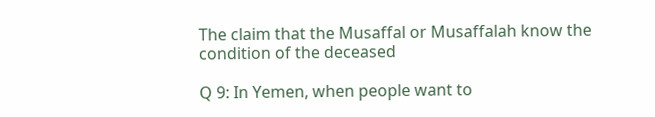The claim that the Musaffal or Musaffalah know the condition of the deceased

Q 9: In Yemen, when people want to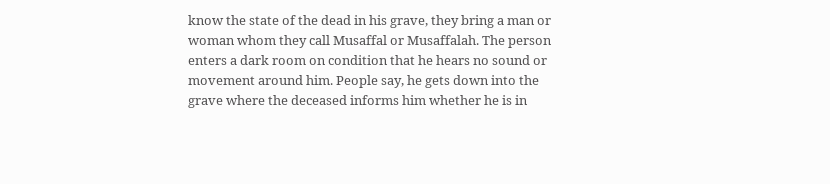know the state of the dead in his grave, they bring a man or woman whom they call Musaffal or Musaffalah. The person enters a dark room on condition that he hears no sound or movement around him. People say, he gets down into the grave where the deceased informs him whether he is in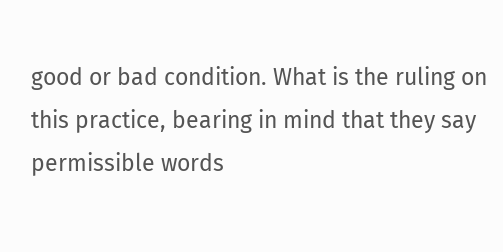good or bad condition. What is the ruling on this practice, bearing in mind that they say permissible words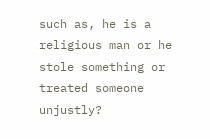such as, he is a religious man or he stole something or treated someone unjustly?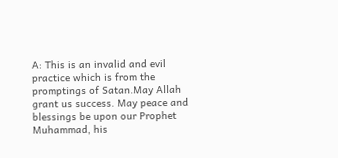A: This is an invalid and evil practice which is from the promptings of Satan.May Allah grant us success. May peace and blessings be upon our Prophet Muhammad, his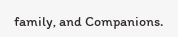family, and Companions.